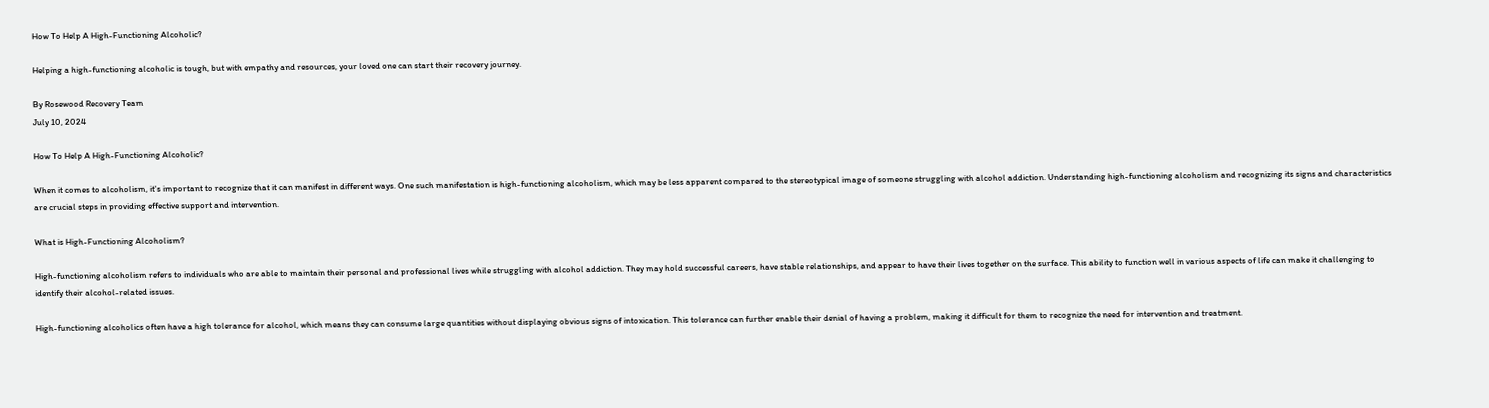How To Help A High-Functioning Alcoholic?

Helping a high-functioning alcoholic is tough, but with empathy and resources, your loved one can start their recovery journey.

By Rosewood Recovery Team
July 10, 2024

How To Help A High-Functioning Alcoholic?

When it comes to alcoholism, it's important to recognize that it can manifest in different ways. One such manifestation is high-functioning alcoholism, which may be less apparent compared to the stereotypical image of someone struggling with alcohol addiction. Understanding high-functioning alcoholism and recognizing its signs and characteristics are crucial steps in providing effective support and intervention.

What is High-Functioning Alcoholism?

High-functioning alcoholism refers to individuals who are able to maintain their personal and professional lives while struggling with alcohol addiction. They may hold successful careers, have stable relationships, and appear to have their lives together on the surface. This ability to function well in various aspects of life can make it challenging to identify their alcohol-related issues.

High-functioning alcoholics often have a high tolerance for alcohol, which means they can consume large quantities without displaying obvious signs of intoxication. This tolerance can further enable their denial of having a problem, making it difficult for them to recognize the need for intervention and treatment.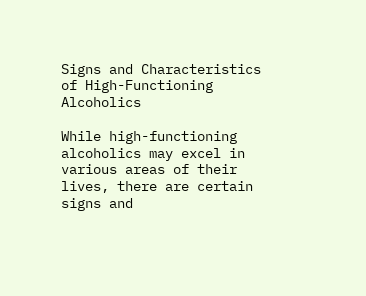Signs and Characteristics of High-Functioning Alcoholics

While high-functioning alcoholics may excel in various areas of their lives, there are certain signs and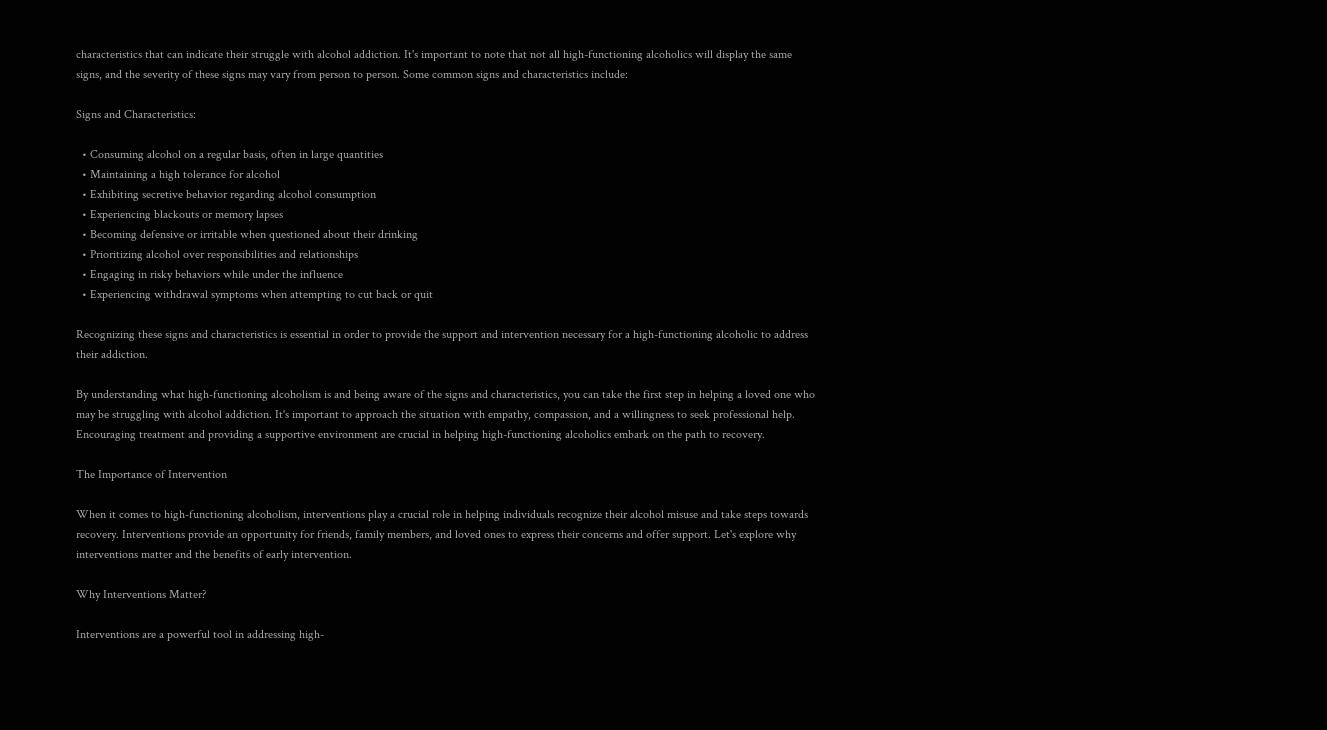characteristics that can indicate their struggle with alcohol addiction. It's important to note that not all high-functioning alcoholics will display the same signs, and the severity of these signs may vary from person to person. Some common signs and characteristics include:

Signs and Characteristics:

  • Consuming alcohol on a regular basis, often in large quantities
  • Maintaining a high tolerance for alcohol
  • Exhibiting secretive behavior regarding alcohol consumption
  • Experiencing blackouts or memory lapses
  • Becoming defensive or irritable when questioned about their drinking
  • Prioritizing alcohol over responsibilities and relationships
  • Engaging in risky behaviors while under the influence
  • Experiencing withdrawal symptoms when attempting to cut back or quit

Recognizing these signs and characteristics is essential in order to provide the support and intervention necessary for a high-functioning alcoholic to address their addiction.

By understanding what high-functioning alcoholism is and being aware of the signs and characteristics, you can take the first step in helping a loved one who may be struggling with alcohol addiction. It's important to approach the situation with empathy, compassion, and a willingness to seek professional help. Encouraging treatment and providing a supportive environment are crucial in helping high-functioning alcoholics embark on the path to recovery.

The Importance of Intervention

When it comes to high-functioning alcoholism, interventions play a crucial role in helping individuals recognize their alcohol misuse and take steps towards recovery. Interventions provide an opportunity for friends, family members, and loved ones to express their concerns and offer support. Let's explore why interventions matter and the benefits of early intervention.

Why Interventions Matter?

Interventions are a powerful tool in addressing high-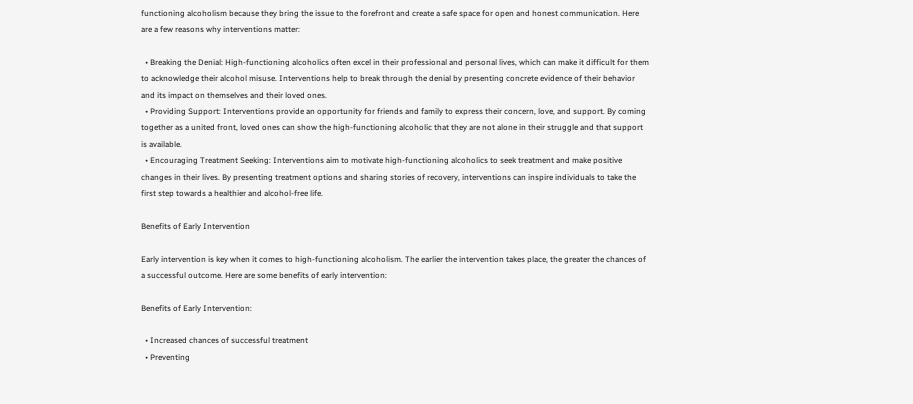functioning alcoholism because they bring the issue to the forefront and create a safe space for open and honest communication. Here are a few reasons why interventions matter:

  • Breaking the Denial: High-functioning alcoholics often excel in their professional and personal lives, which can make it difficult for them to acknowledge their alcohol misuse. Interventions help to break through the denial by presenting concrete evidence of their behavior and its impact on themselves and their loved ones.
  • Providing Support: Interventions provide an opportunity for friends and family to express their concern, love, and support. By coming together as a united front, loved ones can show the high-functioning alcoholic that they are not alone in their struggle and that support is available.
  • Encouraging Treatment Seeking: Interventions aim to motivate high-functioning alcoholics to seek treatment and make positive changes in their lives. By presenting treatment options and sharing stories of recovery, interventions can inspire individuals to take the first step towards a healthier and alcohol-free life.

Benefits of Early Intervention

Early intervention is key when it comes to high-functioning alcoholism. The earlier the intervention takes place, the greater the chances of a successful outcome. Here are some benefits of early intervention:

Benefits of Early Intervention:

  • Increased chances of successful treatment
  • Preventing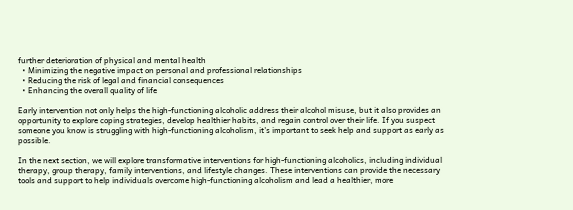further deterioration of physical and mental health
  • Minimizing the negative impact on personal and professional relationships
  • Reducing the risk of legal and financial consequences
  • Enhancing the overall quality of life

Early intervention not only helps the high-functioning alcoholic address their alcohol misuse, but it also provides an opportunity to explore coping strategies, develop healthier habits, and regain control over their life. If you suspect someone you know is struggling with high-functioning alcoholism, it's important to seek help and support as early as possible.

In the next section, we will explore transformative interventions for high-functioning alcoholics, including individual therapy, group therapy, family interventions, and lifestyle changes. These interventions can provide the necessary tools and support to help individuals overcome high-functioning alcoholism and lead a healthier, more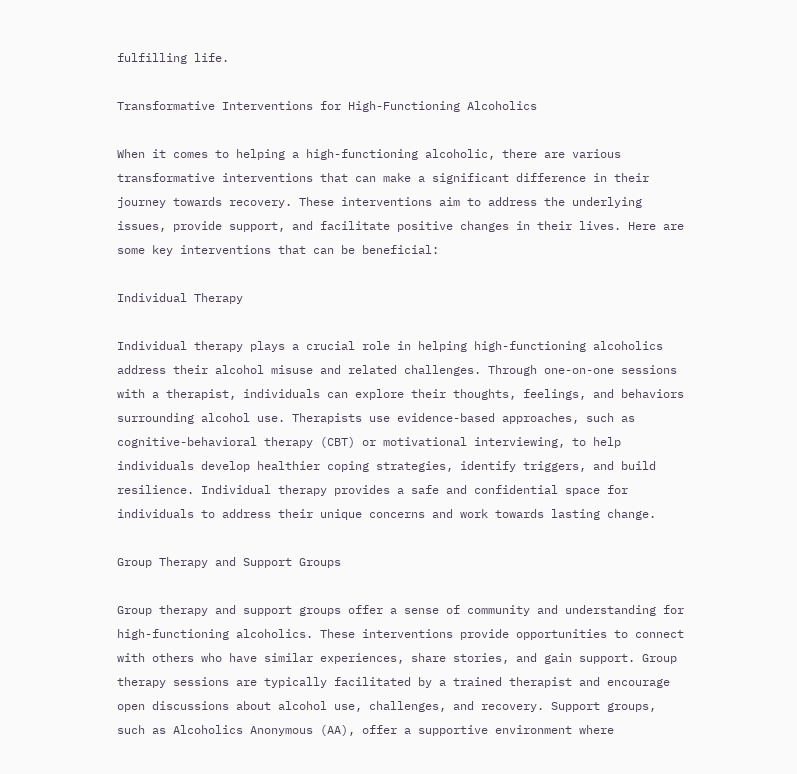fulfilling life.

Transformative Interventions for High-Functioning Alcoholics

When it comes to helping a high-functioning alcoholic, there are various transformative interventions that can make a significant difference in their journey towards recovery. These interventions aim to address the underlying issues, provide support, and facilitate positive changes in their lives. Here are some key interventions that can be beneficial:

Individual Therapy

Individual therapy plays a crucial role in helping high-functioning alcoholics address their alcohol misuse and related challenges. Through one-on-one sessions with a therapist, individuals can explore their thoughts, feelings, and behaviors surrounding alcohol use. Therapists use evidence-based approaches, such as cognitive-behavioral therapy (CBT) or motivational interviewing, to help individuals develop healthier coping strategies, identify triggers, and build resilience. Individual therapy provides a safe and confidential space for individuals to address their unique concerns and work towards lasting change.

Group Therapy and Support Groups

Group therapy and support groups offer a sense of community and understanding for high-functioning alcoholics. These interventions provide opportunities to connect with others who have similar experiences, share stories, and gain support. Group therapy sessions are typically facilitated by a trained therapist and encourage open discussions about alcohol use, challenges, and recovery. Support groups, such as Alcoholics Anonymous (AA), offer a supportive environment where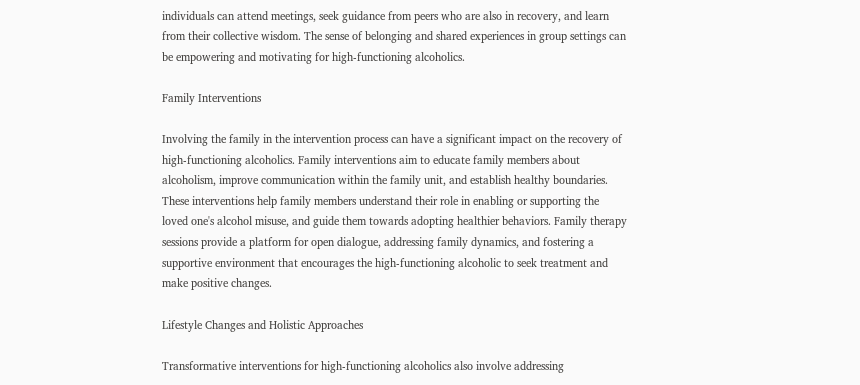individuals can attend meetings, seek guidance from peers who are also in recovery, and learn from their collective wisdom. The sense of belonging and shared experiences in group settings can be empowering and motivating for high-functioning alcoholics.

Family Interventions

Involving the family in the intervention process can have a significant impact on the recovery of high-functioning alcoholics. Family interventions aim to educate family members about alcoholism, improve communication within the family unit, and establish healthy boundaries. These interventions help family members understand their role in enabling or supporting the loved one's alcohol misuse, and guide them towards adopting healthier behaviors. Family therapy sessions provide a platform for open dialogue, addressing family dynamics, and fostering a supportive environment that encourages the high-functioning alcoholic to seek treatment and make positive changes.

Lifestyle Changes and Holistic Approaches

Transformative interventions for high-functioning alcoholics also involve addressing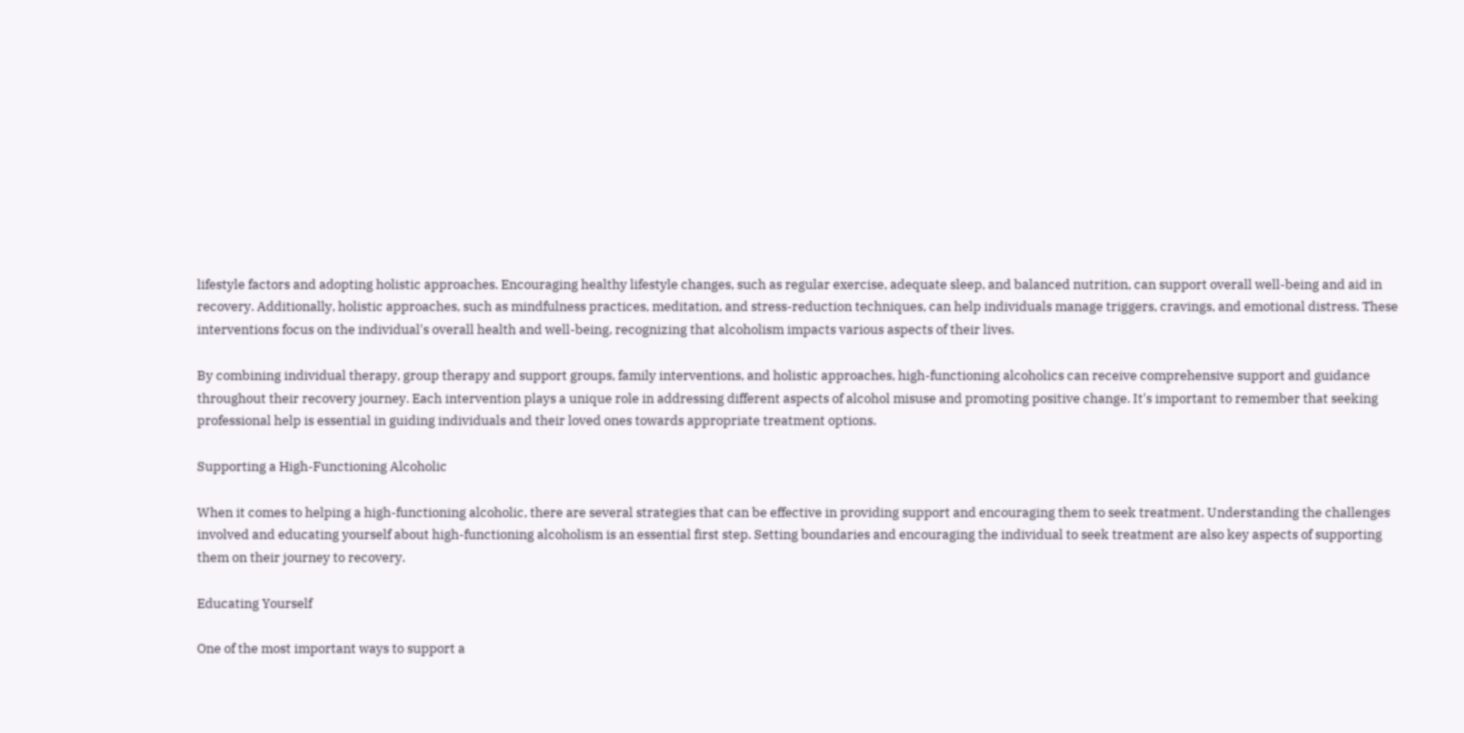lifestyle factors and adopting holistic approaches. Encouraging healthy lifestyle changes, such as regular exercise, adequate sleep, and balanced nutrition, can support overall well-being and aid in recovery. Additionally, holistic approaches, such as mindfulness practices, meditation, and stress-reduction techniques, can help individuals manage triggers, cravings, and emotional distress. These interventions focus on the individual's overall health and well-being, recognizing that alcoholism impacts various aspects of their lives.

By combining individual therapy, group therapy and support groups, family interventions, and holistic approaches, high-functioning alcoholics can receive comprehensive support and guidance throughout their recovery journey. Each intervention plays a unique role in addressing different aspects of alcohol misuse and promoting positive change. It's important to remember that seeking professional help is essential in guiding individuals and their loved ones towards appropriate treatment options.

Supporting a High-Functioning Alcoholic

When it comes to helping a high-functioning alcoholic, there are several strategies that can be effective in providing support and encouraging them to seek treatment. Understanding the challenges involved and educating yourself about high-functioning alcoholism is an essential first step. Setting boundaries and encouraging the individual to seek treatment are also key aspects of supporting them on their journey to recovery.

Educating Yourself

One of the most important ways to support a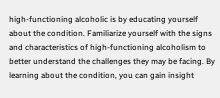high-functioning alcoholic is by educating yourself about the condition. Familiarize yourself with the signs and characteristics of high-functioning alcoholism to better understand the challenges they may be facing. By learning about the condition, you can gain insight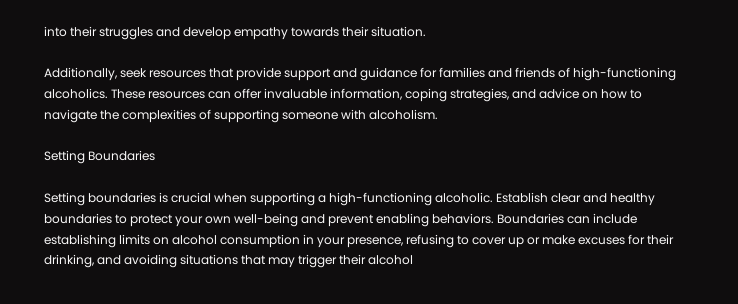into their struggles and develop empathy towards their situation.

Additionally, seek resources that provide support and guidance for families and friends of high-functioning alcoholics. These resources can offer invaluable information, coping strategies, and advice on how to navigate the complexities of supporting someone with alcoholism.

Setting Boundaries

Setting boundaries is crucial when supporting a high-functioning alcoholic. Establish clear and healthy boundaries to protect your own well-being and prevent enabling behaviors. Boundaries can include establishing limits on alcohol consumption in your presence, refusing to cover up or make excuses for their drinking, and avoiding situations that may trigger their alcohol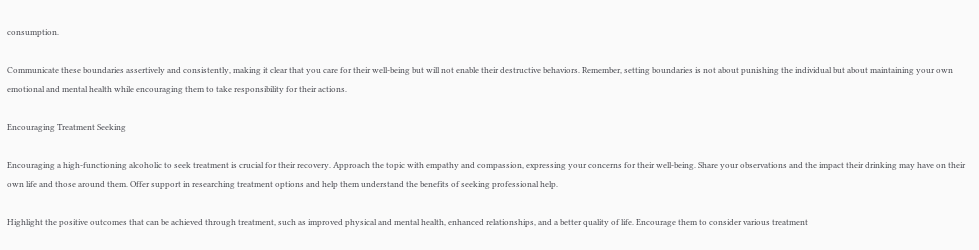consumption.

Communicate these boundaries assertively and consistently, making it clear that you care for their well-being but will not enable their destructive behaviors. Remember, setting boundaries is not about punishing the individual but about maintaining your own emotional and mental health while encouraging them to take responsibility for their actions.

Encouraging Treatment Seeking

Encouraging a high-functioning alcoholic to seek treatment is crucial for their recovery. Approach the topic with empathy and compassion, expressing your concerns for their well-being. Share your observations and the impact their drinking may have on their own life and those around them. Offer support in researching treatment options and help them understand the benefits of seeking professional help.

Highlight the positive outcomes that can be achieved through treatment, such as improved physical and mental health, enhanced relationships, and a better quality of life. Encourage them to consider various treatment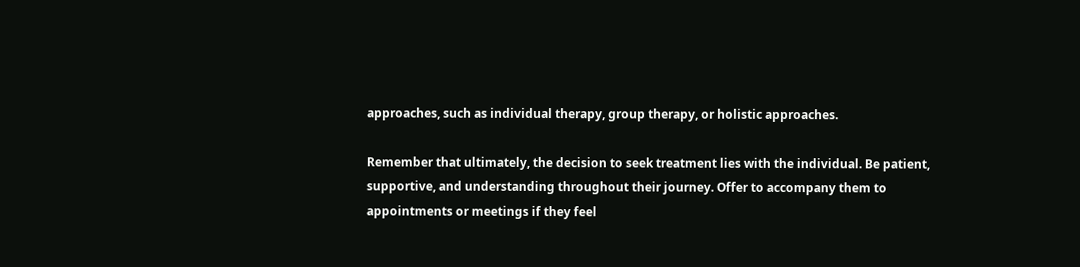approaches, such as individual therapy, group therapy, or holistic approaches.

Remember that ultimately, the decision to seek treatment lies with the individual. Be patient, supportive, and understanding throughout their journey. Offer to accompany them to appointments or meetings if they feel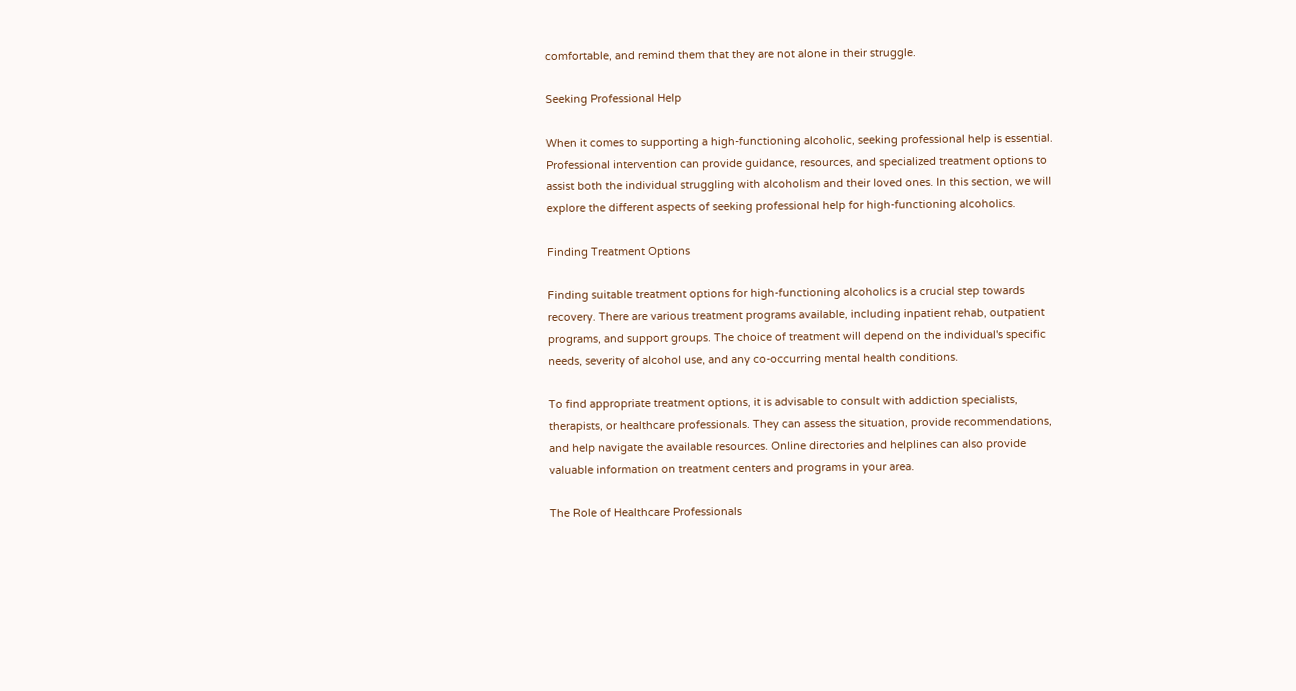comfortable, and remind them that they are not alone in their struggle.

Seeking Professional Help

When it comes to supporting a high-functioning alcoholic, seeking professional help is essential. Professional intervention can provide guidance, resources, and specialized treatment options to assist both the individual struggling with alcoholism and their loved ones. In this section, we will explore the different aspects of seeking professional help for high-functioning alcoholics.

Finding Treatment Options

Finding suitable treatment options for high-functioning alcoholics is a crucial step towards recovery. There are various treatment programs available, including inpatient rehab, outpatient programs, and support groups. The choice of treatment will depend on the individual's specific needs, severity of alcohol use, and any co-occurring mental health conditions.

To find appropriate treatment options, it is advisable to consult with addiction specialists, therapists, or healthcare professionals. They can assess the situation, provide recommendations, and help navigate the available resources. Online directories and helplines can also provide valuable information on treatment centers and programs in your area.

The Role of Healthcare Professionals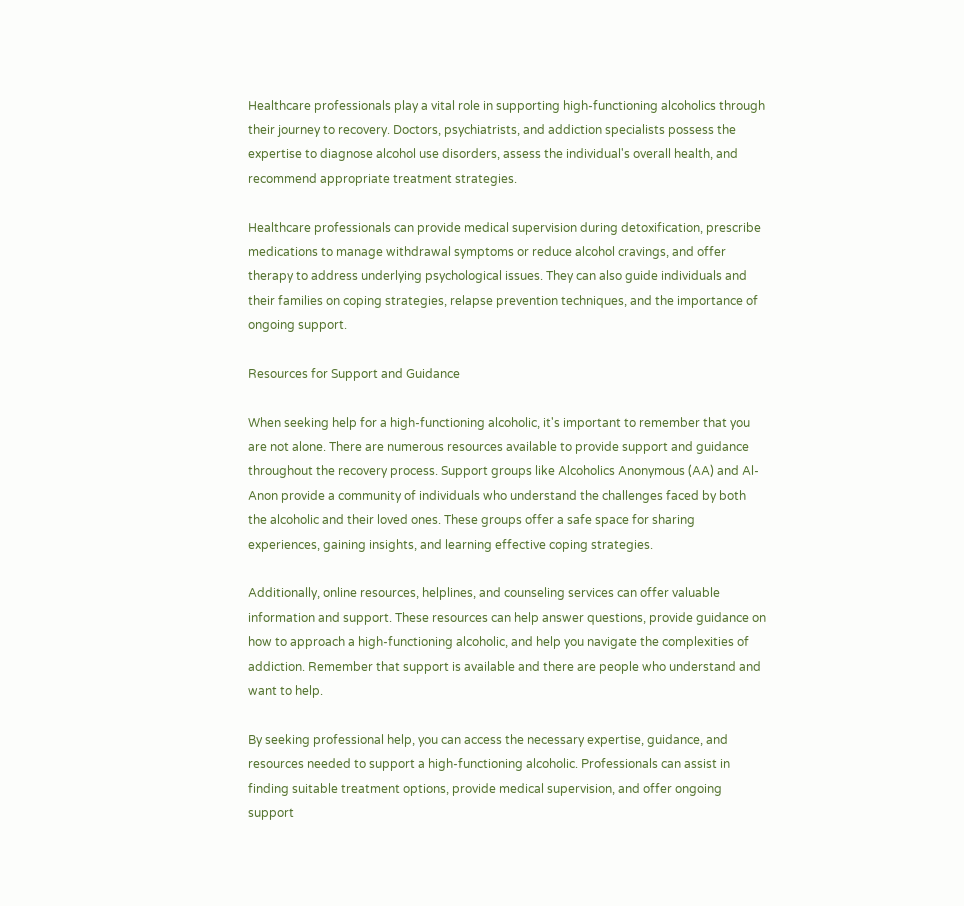Healthcare professionals play a vital role in supporting high-functioning alcoholics through their journey to recovery. Doctors, psychiatrists, and addiction specialists possess the expertise to diagnose alcohol use disorders, assess the individual's overall health, and recommend appropriate treatment strategies.

Healthcare professionals can provide medical supervision during detoxification, prescribe medications to manage withdrawal symptoms or reduce alcohol cravings, and offer therapy to address underlying psychological issues. They can also guide individuals and their families on coping strategies, relapse prevention techniques, and the importance of ongoing support.

Resources for Support and Guidance

When seeking help for a high-functioning alcoholic, it's important to remember that you are not alone. There are numerous resources available to provide support and guidance throughout the recovery process. Support groups like Alcoholics Anonymous (AA) and Al-Anon provide a community of individuals who understand the challenges faced by both the alcoholic and their loved ones. These groups offer a safe space for sharing experiences, gaining insights, and learning effective coping strategies.

Additionally, online resources, helplines, and counseling services can offer valuable information and support. These resources can help answer questions, provide guidance on how to approach a high-functioning alcoholic, and help you navigate the complexities of addiction. Remember that support is available and there are people who understand and want to help.

By seeking professional help, you can access the necessary expertise, guidance, and resources needed to support a high-functioning alcoholic. Professionals can assist in finding suitable treatment options, provide medical supervision, and offer ongoing support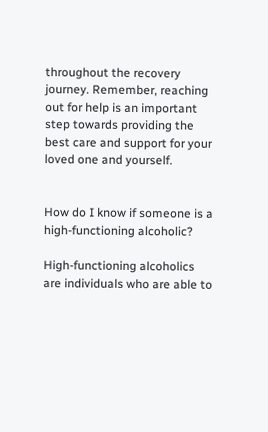throughout the recovery journey. Remember, reaching out for help is an important step towards providing the best care and support for your loved one and yourself.


How do I know if someone is a high-functioning alcoholic?

High-functioning alcoholics are individuals who are able to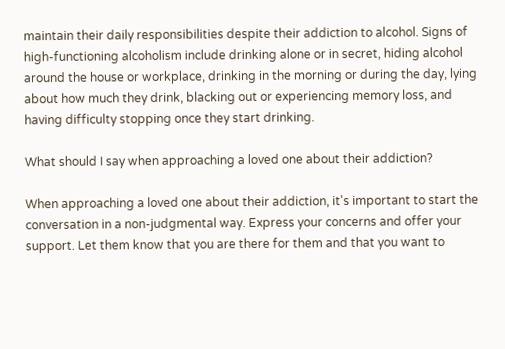maintain their daily responsibilities despite their addiction to alcohol. Signs of high-functioning alcoholism include drinking alone or in secret, hiding alcohol around the house or workplace, drinking in the morning or during the day, lying about how much they drink, blacking out or experiencing memory loss, and having difficulty stopping once they start drinking.

What should I say when approaching a loved one about their addiction?

When approaching a loved one about their addiction, it's important to start the conversation in a non-judgmental way. Express your concerns and offer your support. Let them know that you are there for them and that you want to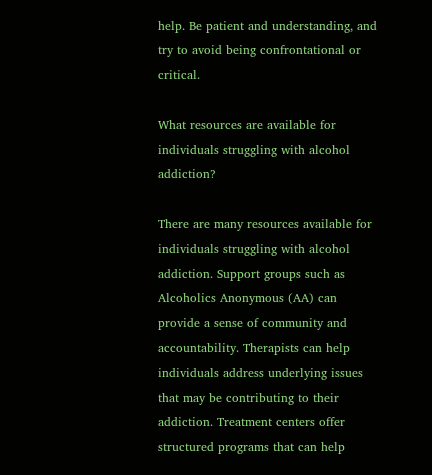help. Be patient and understanding, and try to avoid being confrontational or critical.

What resources are available for individuals struggling with alcohol addiction?

There are many resources available for individuals struggling with alcohol addiction. Support groups such as Alcoholics Anonymous (AA) can provide a sense of community and accountability. Therapists can help individuals address underlying issues that may be contributing to their addiction. Treatment centers offer structured programs that can help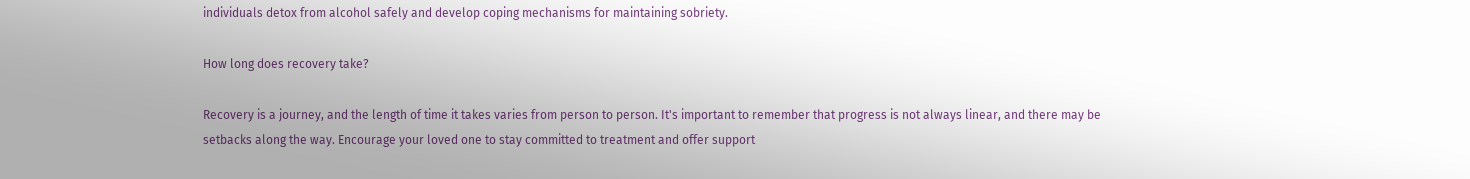individuals detox from alcohol safely and develop coping mechanisms for maintaining sobriety.

How long does recovery take?

Recovery is a journey, and the length of time it takes varies from person to person. It's important to remember that progress is not always linear, and there may be setbacks along the way. Encourage your loved one to stay committed to treatment and offer support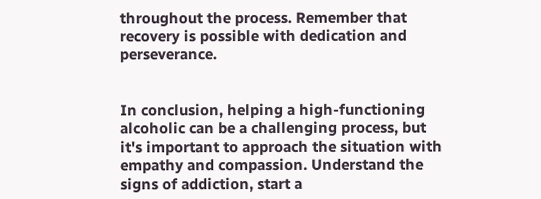throughout the process. Remember that recovery is possible with dedication and perseverance.


In conclusion, helping a high-functioning alcoholic can be a challenging process, but it's important to approach the situation with empathy and compassion. Understand the signs of addiction, start a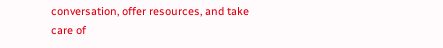conversation, offer resources, and take care of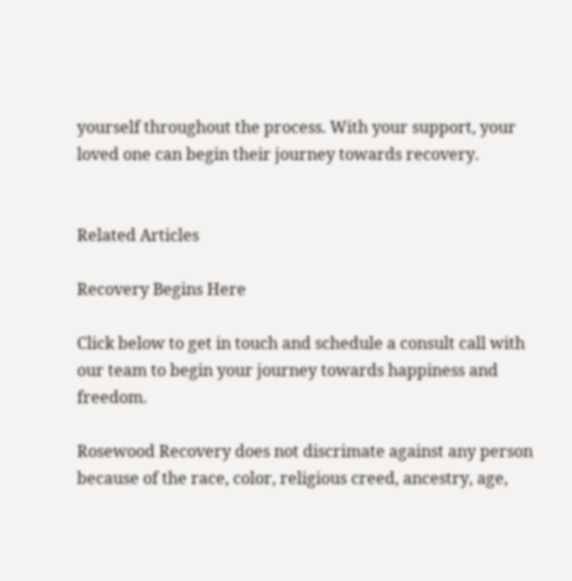yourself throughout the process. With your support, your loved one can begin their journey towards recovery.


Related Articles

Recovery Begins Here

Click below to get in touch and schedule a consult call with our team to begin your journey towards happiness and freedom.

Rosewood Recovery does not discrimate against any person because of the race, color, religious creed, ancestry, age,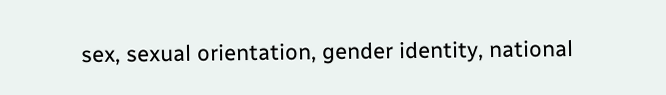sex, sexual orientation, gender identity, national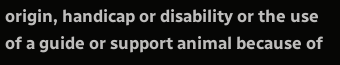origin, handicap or disability or the use of a guide or support animal because of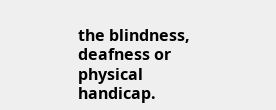the blindness, deafness or physical handicap.